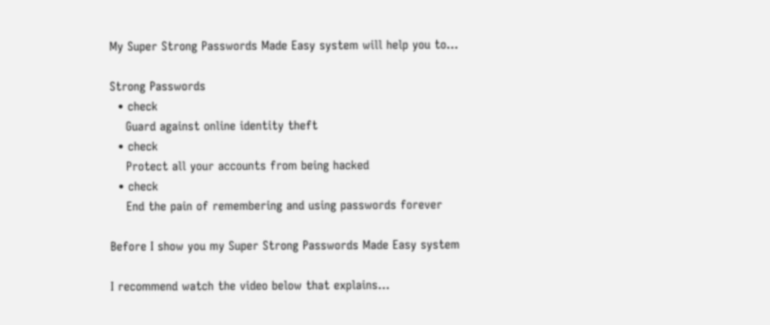My Super Strong Passwords Made Easy system will help you to…

Strong Passwords
  • check
    Guard against online identity theft
  • check
    Protect all your accounts from being hacked
  • check
    End the pain of remembering and using passwords forever

Before I show you my Super Strong Passwords Made Easy system

I recommend watch the video below that explains…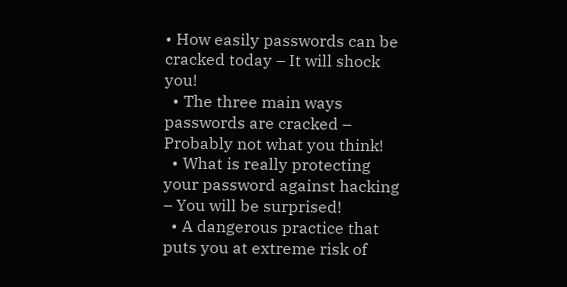• How easily passwords can be cracked today – It will shock you!
  • The three main ways passwords are cracked – Probably not what you think!
  • What is really protecting your password against hacking – You will be surprised!
  • A dangerous practice that puts you at extreme risk of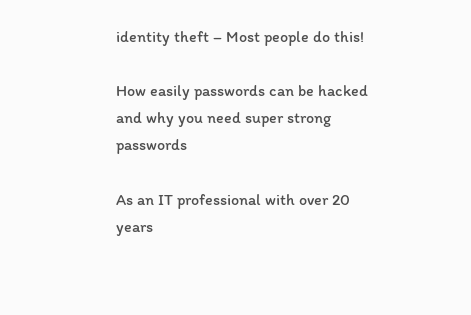identity theft – Most people do this!

How easily passwords can be hacked and why you need super strong passwords

As an IT professional with over 20 years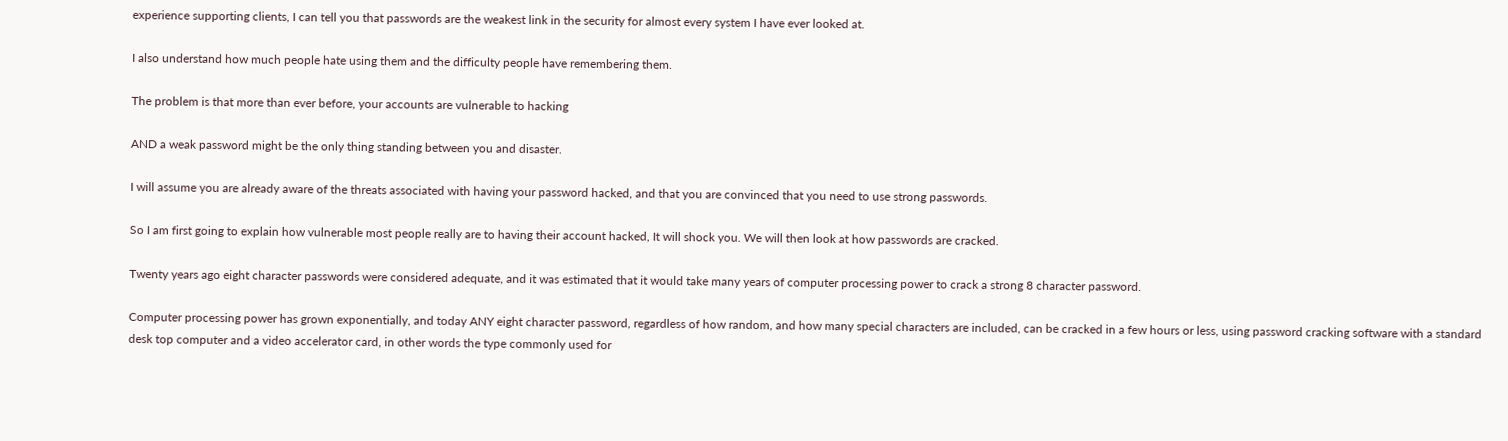experience supporting clients, I can tell you that passwords are the weakest link in the security for almost every system I have ever looked at.

I also understand how much people hate using them and the difficulty people have remembering them.

The problem is that more than ever before, your accounts are vulnerable to hacking

AND a weak password might be the only thing standing between you and disaster.

I will assume you are already aware of the threats associated with having your password hacked, and that you are convinced that you need to use strong passwords.

So I am first going to explain how vulnerable most people really are to having their account hacked, It will shock you. We will then look at how passwords are cracked.

Twenty years ago eight character passwords were considered adequate, and it was estimated that it would take many years of computer processing power to crack a strong 8 character password.

Computer processing power has grown exponentially, and today ANY eight character password, regardless of how random, and how many special characters are included, can be cracked in a few hours or less, using password cracking software with a standard desk top computer and a video accelerator card, in other words the type commonly used for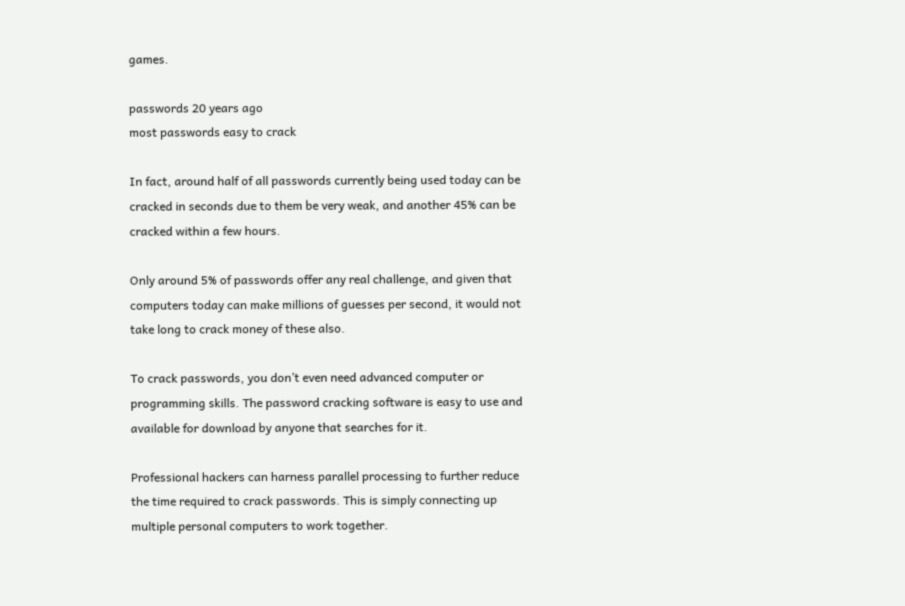games.

passwords 20 years ago
most passwords easy to crack

In fact, around half of all passwords currently being used today can be cracked in seconds due to them be very weak, and another 45% can be cracked within a few hours.

Only around 5% of passwords offer any real challenge, and given that computers today can make millions of guesses per second, it would not take long to crack money of these also.

To crack passwords, you don’t even need advanced computer or programming skills. The password cracking software is easy to use and available for download by anyone that searches for it.

Professional hackers can harness parallel processing to further reduce the time required to crack passwords. This is simply connecting up multiple personal computers to work together.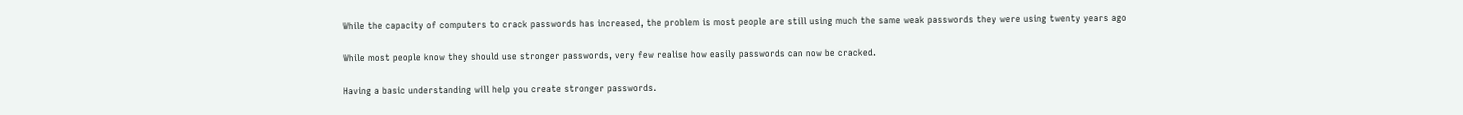While the capacity of computers to crack passwords has increased, the problem is most people are still using much the same weak passwords they were using twenty years ago

While most people know they should use stronger passwords, very few realise how easily passwords can now be cracked.

Having a basic understanding will help you create stronger passwords.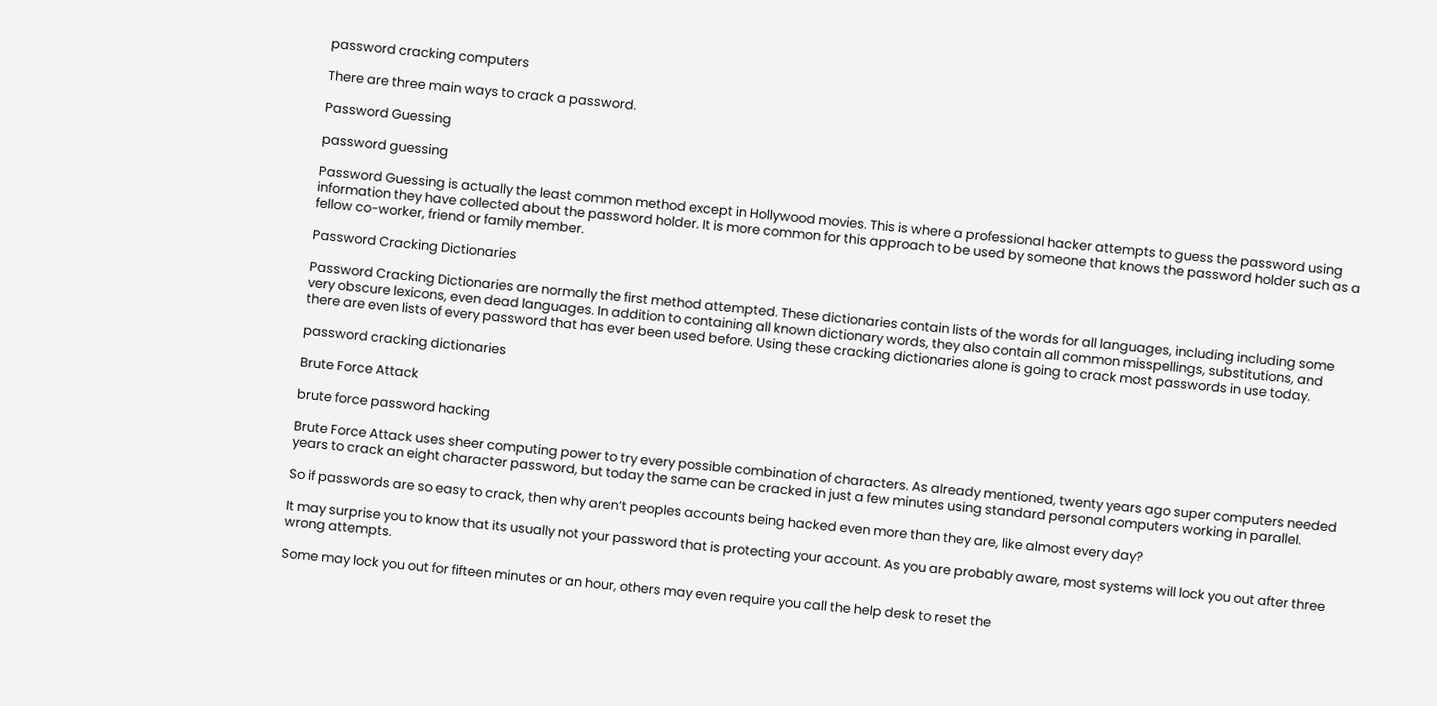password cracking computers

There are three main ways to crack a password.

Password Guessing

password guessing

Password Guessing is actually the least common method except in Hollywood movies. This is where a professional hacker attempts to guess the password using information they have collected about the password holder. It is more common for this approach to be used by someone that knows the password holder such as a fellow co-worker, friend or family member.

Password Cracking Dictionaries

Password Cracking Dictionaries are normally the first method attempted. These dictionaries contain lists of the words for all languages, including including some very obscure lexicons, even dead languages. In addition to containing all known dictionary words, they also contain all common misspellings, substitutions, and there are even lists of every password that has ever been used before. Using these cracking dictionaries alone is going to crack most passwords in use today.

password cracking dictionaries

Brute Force Attack

brute force password hacking

Brute Force Attack uses sheer computing power to try every possible combination of characters. As already mentioned, twenty years ago super computers needed years to crack an eight character password, but today the same can be cracked in just a few minutes using standard personal computers working in parallel.

So if passwords are so easy to crack, then why aren’t peoples accounts being hacked even more than they are, like almost every day?

It may surprise you to know that its usually not your password that is protecting your account. As you are probably aware, most systems will lock you out after three wrong attempts.

Some may lock you out for fifteen minutes or an hour, others may even require you call the help desk to reset the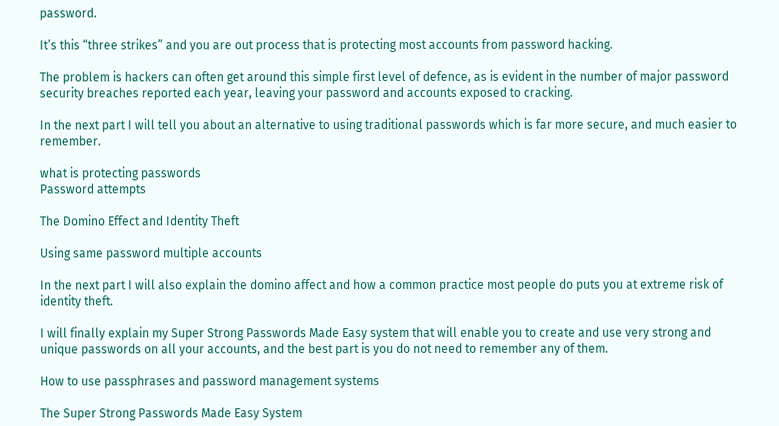password.

It’s this “three strikes” and you are out process that is protecting most accounts from password hacking.

The problem is hackers can often get around this simple first level of defence, as is evident in the number of major password security breaches reported each year, leaving your password and accounts exposed to cracking.

In the next part I will tell you about an alternative to using traditional passwords which is far more secure, and much easier to remember.

what is protecting passwords
Password attempts

The Domino Effect and Identity Theft

Using same password multiple accounts

In the next part I will also explain the domino affect and how a common practice most people do puts you at extreme risk of identity theft.

I will finally explain my Super Strong Passwords Made Easy system that will enable you to create and use very strong and unique passwords on all your accounts, and the best part is you do not need to remember any of them.

How to use passphrases and password management systems

The Super Strong Passwords Made Easy System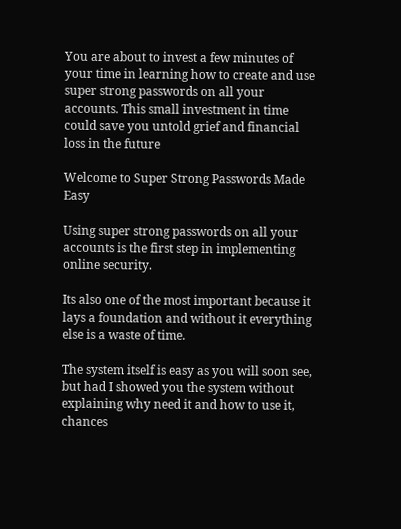You are about to invest a few minutes of your time in learning how to create and use super strong passwords on all your accounts. This small investment in time could save you untold grief and financial loss in the future

Welcome to Super Strong Passwords Made Easy

Using super strong passwords on all your accounts is the first step in implementing online security.

Its also one of the most important because it lays a foundation and without it everything else is a waste of time.

The system itself is easy as you will soon see, but had I showed you the system without explaining why need it and how to use it, chances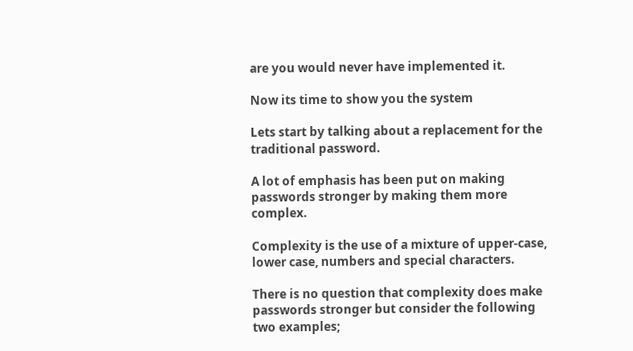are you would never have implemented it.

Now its time to show you the system

Lets start by talking about a replacement for the traditional password.

A lot of emphasis has been put on making passwords stronger by making them more complex.

Complexity is the use of a mixture of upper-case, lower case, numbers and special characters.

There is no question that complexity does make passwords stronger but consider the following two examples;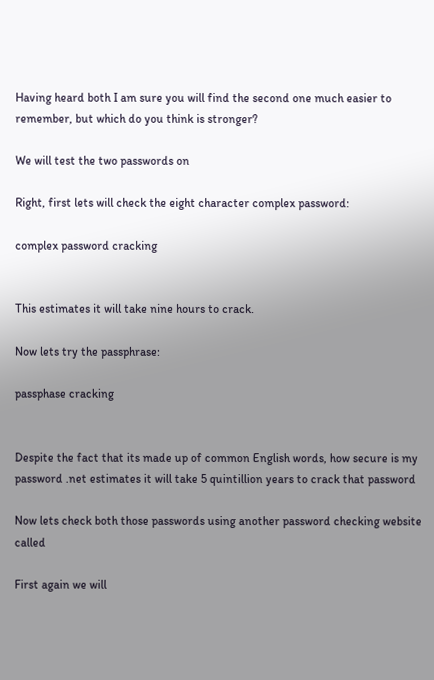Having heard both I am sure you will find the second one much easier to remember, but which do you think is stronger?

We will test the two passwords on

Right, first lets will check the eight character complex password:

complex password cracking


This estimates it will take nine hours to crack.

Now lets try the passphrase:

passphase cracking


Despite the fact that its made up of common English words, how secure is my password .net estimates it will take 5 quintillion years to crack that password

Now lets check both those passwords using another password checking website called

First again we will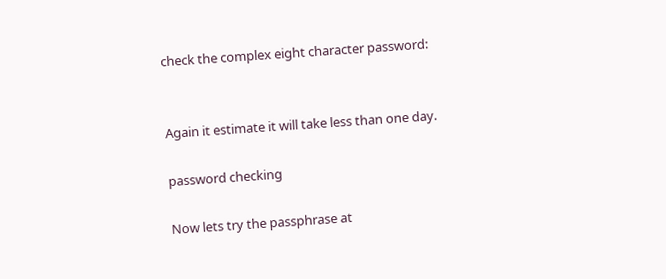check the complex eight character password:


Again it estimate it will take less than one day.

password checking

Now lets try the passphrase at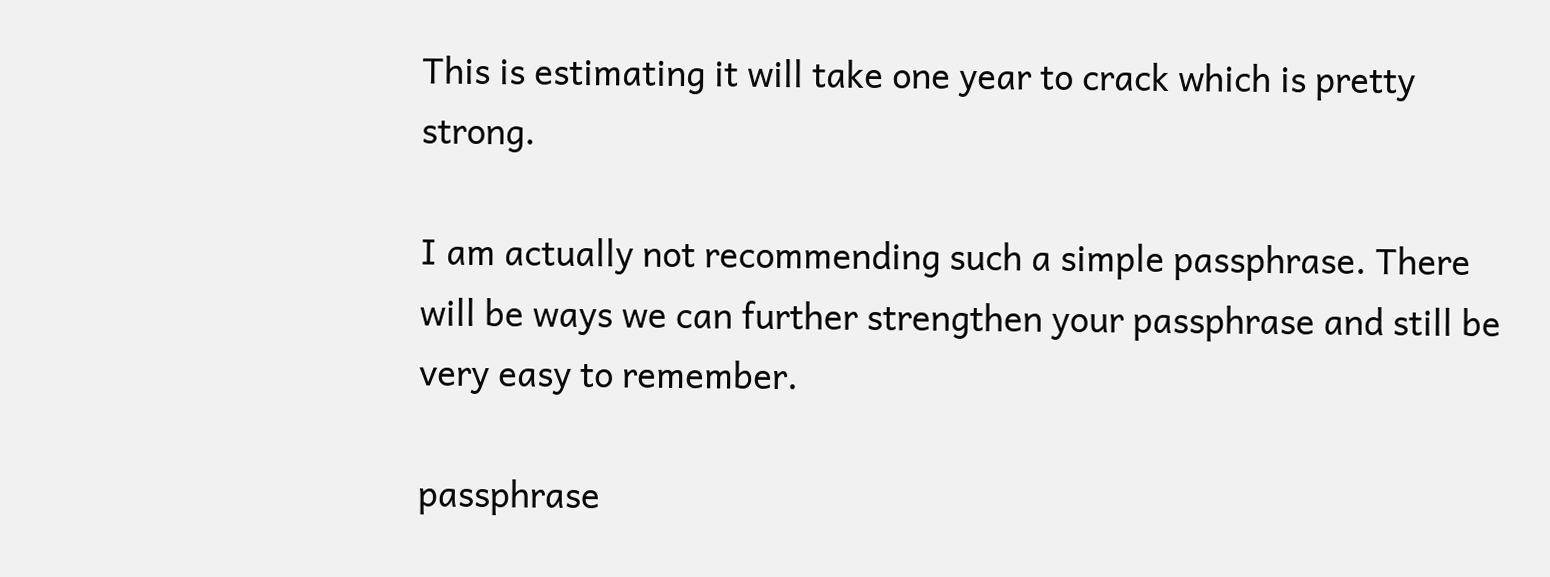This is estimating it will take one year to crack which is pretty strong.

I am actually not recommending such a simple passphrase. There will be ways we can further strengthen your passphrase and still be very easy to remember.

passphrase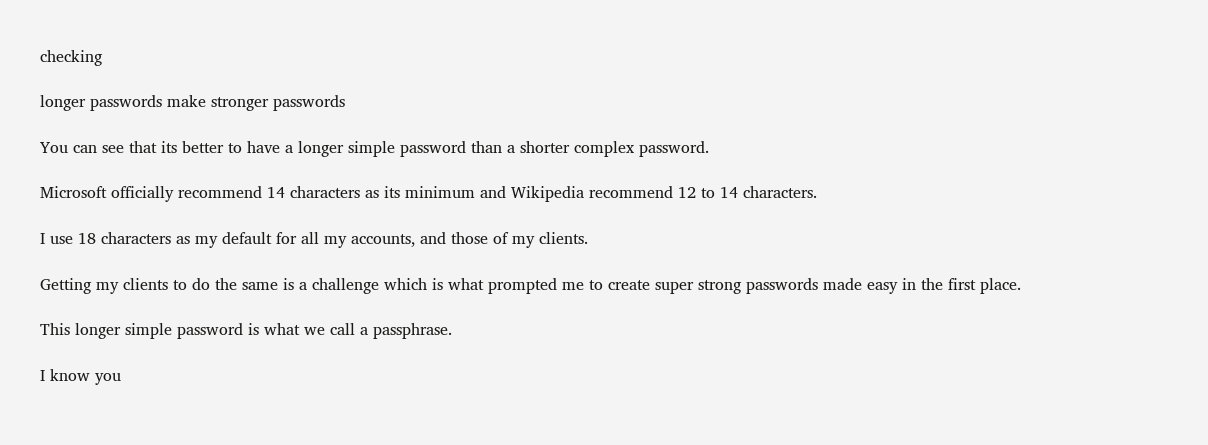checking

longer passwords make stronger passwords

You can see that its better to have a longer simple password than a shorter complex password.

Microsoft officially recommend 14 characters as its minimum and Wikipedia recommend 12 to 14 characters.

I use 18 characters as my default for all my accounts, and those of my clients.

Getting my clients to do the same is a challenge which is what prompted me to create super strong passwords made easy in the first place.

This longer simple password is what we call a passphrase.

I know you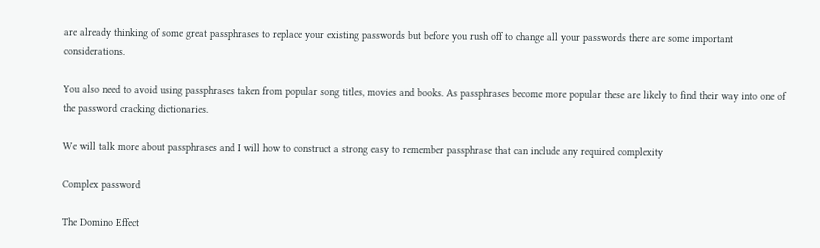are already thinking of some great passphrases to replace your existing passwords but before you rush off to change all your passwords there are some important considerations.

You also need to avoid using passphrases taken from popular song titles, movies and books. As passphrases become more popular these are likely to find their way into one of the password cracking dictionaries.

We will talk more about passphrases and I will how to construct a strong easy to remember passphrase that can include any required complexity

Complex password

The Domino Effect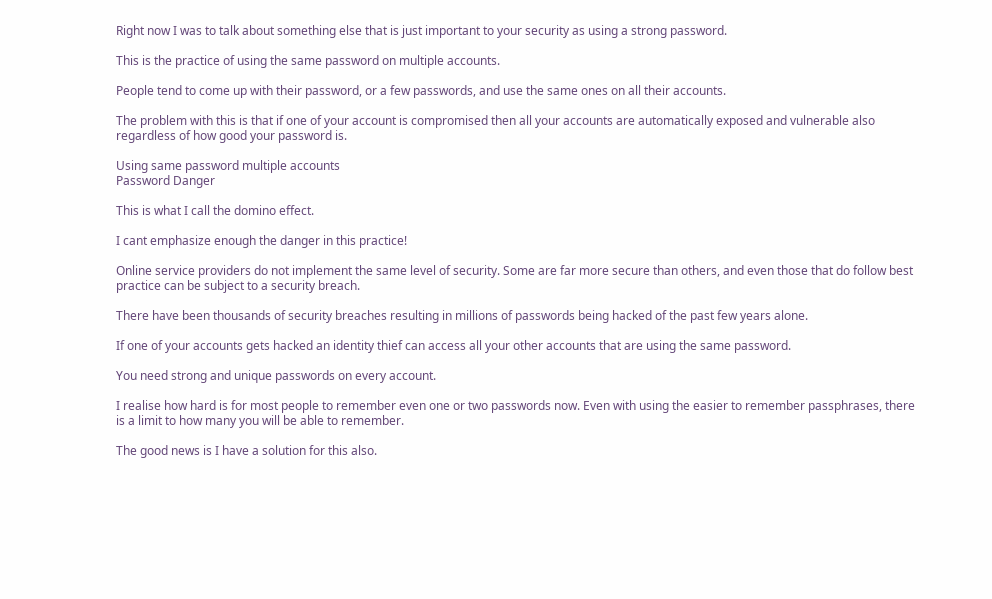Right now I was to talk about something else that is just important to your security as using a strong password.

This is the practice of using the same password on multiple accounts.

People tend to come up with their password, or a few passwords, and use the same ones on all their accounts.

The problem with this is that if one of your account is compromised then all your accounts are automatically exposed and vulnerable also regardless of how good your password is.

Using same password multiple accounts
Password Danger

This is what I call the domino effect.

I cant emphasize enough the danger in this practice!

Online service providers do not implement the same level of security. Some are far more secure than others, and even those that do follow best practice can be subject to a security breach.

There have been thousands of security breaches resulting in millions of passwords being hacked of the past few years alone.

If one of your accounts gets hacked an identity thief can access all your other accounts that are using the same password.

You need strong and unique passwords on every account.

I realise how hard is for most people to remember even one or two passwords now. Even with using the easier to remember passphrases, there is a limit to how many you will be able to remember.

The good news is I have a solution for this also.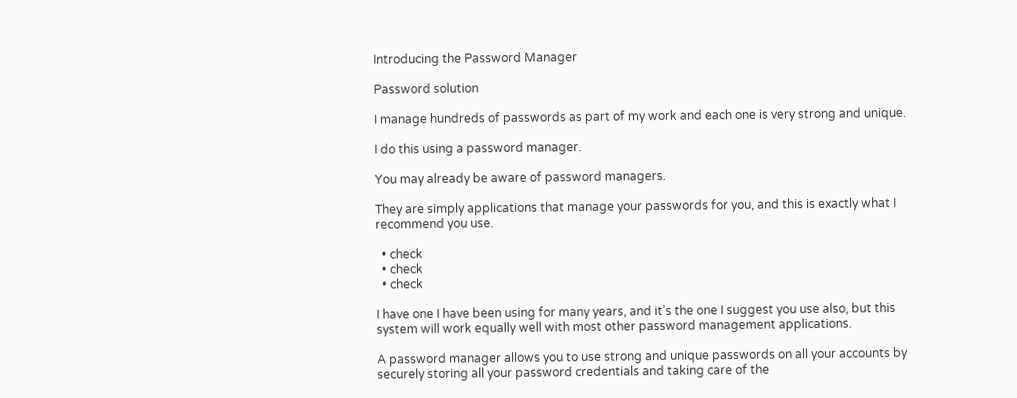Introducing the Password Manager

Password solution

I manage hundreds of passwords as part of my work and each one is very strong and unique.

I do this using a password manager.

You may already be aware of password managers.

They are simply applications that manage your passwords for you, and this is exactly what I recommend you use.

  • check
  • check
  • check

I have one I have been using for many years, and it’s the one I suggest you use also, but this system will work equally well with most other password management applications.

A password manager allows you to use strong and unique passwords on all your accounts by securely storing all your password credentials and taking care of the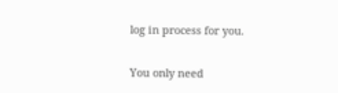log in process for you.

You only need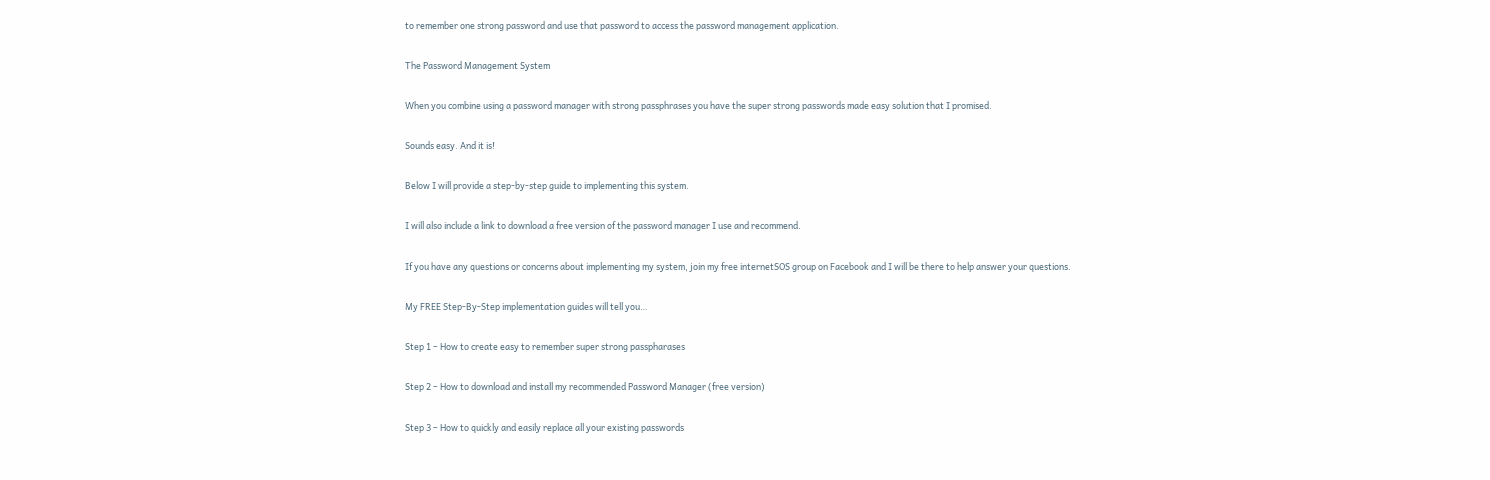to remember one strong password and use that password to access the password management application.

The Password Management System

When you combine using a password manager with strong passphrases you have the super strong passwords made easy solution that I promised.

Sounds easy. And it is!

Below I will provide a step-by-step guide to implementing this system.

I will also include a link to download a free version of the password manager I use and recommend.

If you have any questions or concerns about implementing my system, join my free internetSOS group on Facebook and I will be there to help answer your questions.

My FREE Step-By-Step implementation guides will tell you…

Step 1 – How to create easy to remember super strong passpharases

Step 2 – How to download and install my recommended Password Manager (free version)

Step 3 – How to quickly and easily replace all your existing passwords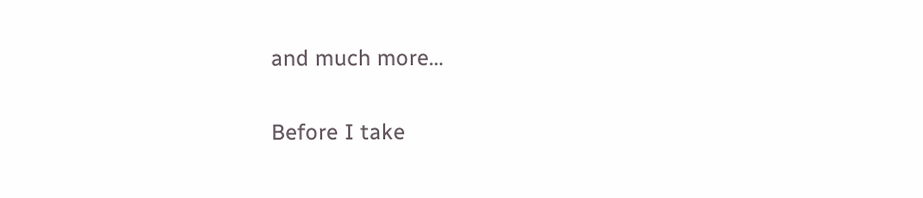and much more…

Before I take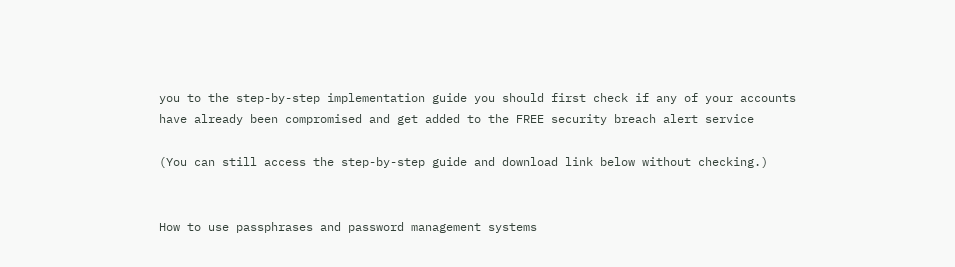you to the step-by-step implementation guide you should first check if any of your accounts have already been compromised and get added to the FREE security breach alert service

(You can still access the step-by-step guide and download link below without checking.)


How to use passphrases and password management systems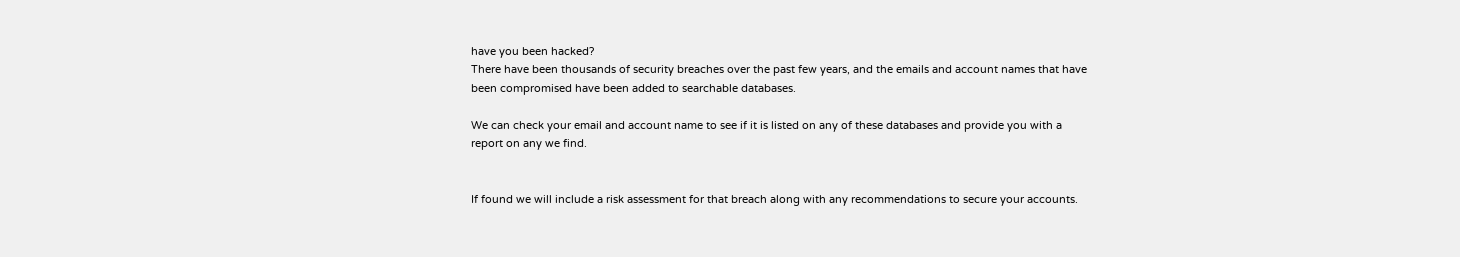have you been hacked?
There have been thousands of security breaches over the past few years, and the emails and account names that have been compromised have been added to searchable databases.

We can check your email and account name to see if it is listed on any of these databases and provide you with a report on any we find.


If found we will include a risk assessment for that breach along with any recommendations to secure your accounts.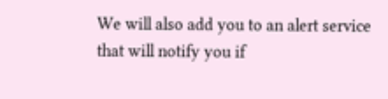We will also add you to an alert service that will notify you if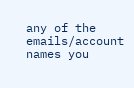any of the emails/account names you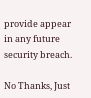provide appear in any future security breach.

No Thanks, Just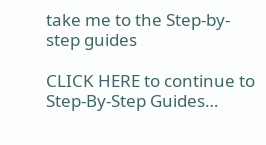take me to the Step-by-step guides

CLICK HERE to continue to Step-By-Step Guides…